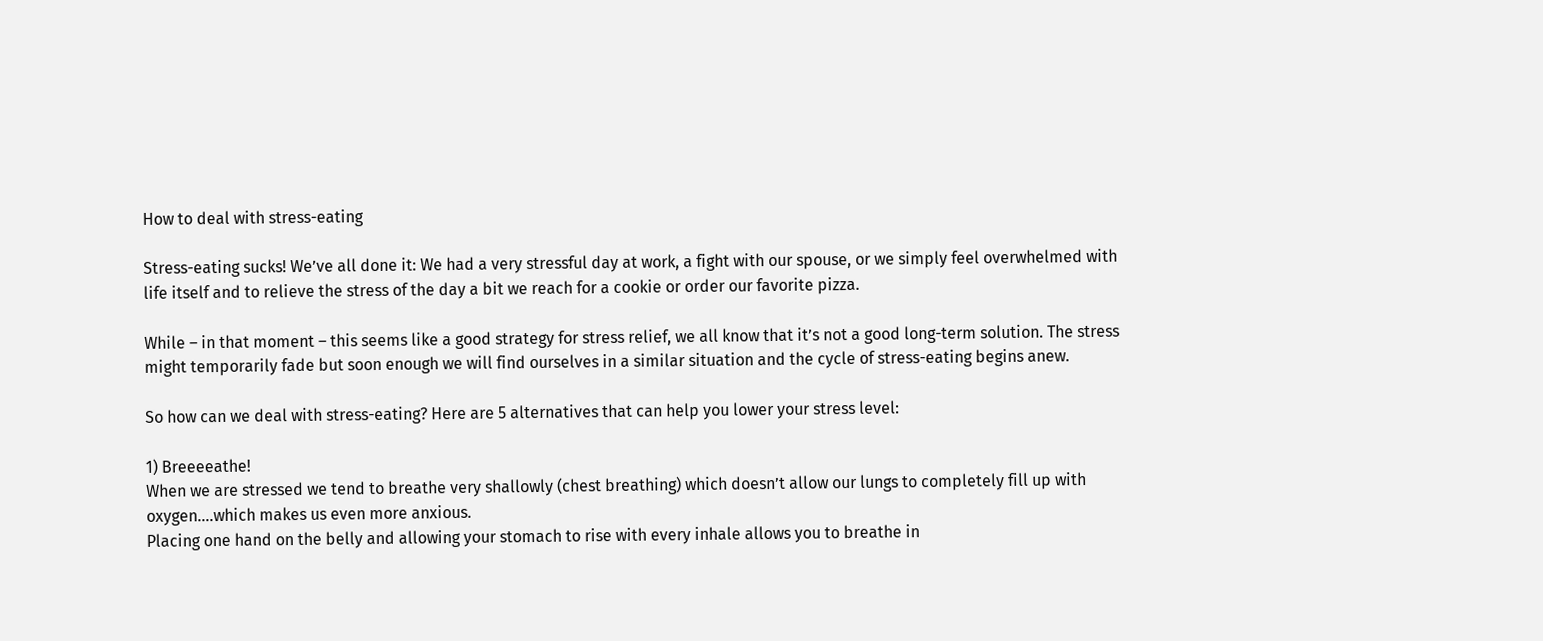How to deal with stress-eating

Stress-eating sucks! We’ve all done it: We had a very stressful day at work, a fight with our spouse, or we simply feel overwhelmed with life itself and to relieve the stress of the day a bit we reach for a cookie or order our favorite pizza.

While – in that moment – this seems like a good strategy for stress relief, we all know that it’s not a good long-term solution. The stress might temporarily fade but soon enough we will find ourselves in a similar situation and the cycle of stress-eating begins anew.

So how can we deal with stress-eating? Here are 5 alternatives that can help you lower your stress level:

1) Breeeeathe!
When we are stressed we tend to breathe very shallowly (chest breathing) which doesn’t allow our lungs to completely fill up with oxygen….which makes us even more anxious.
Placing one hand on the belly and allowing your stomach to rise with every inhale allows you to breathe in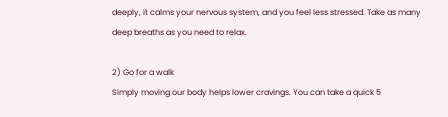deeply, it calms your nervous system, and you feel less stressed. Take as many deep breaths as you need to relax.

2) Go for a walk
Simply moving our body helps lower cravings. You can take a quick 5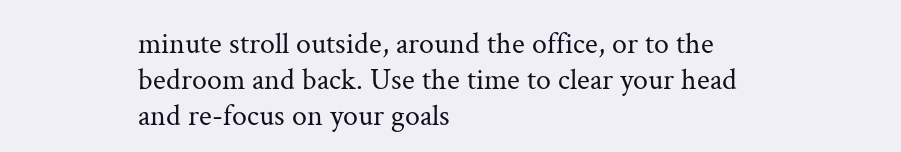minute stroll outside, around the office, or to the bedroom and back. Use the time to clear your head and re-focus on your goals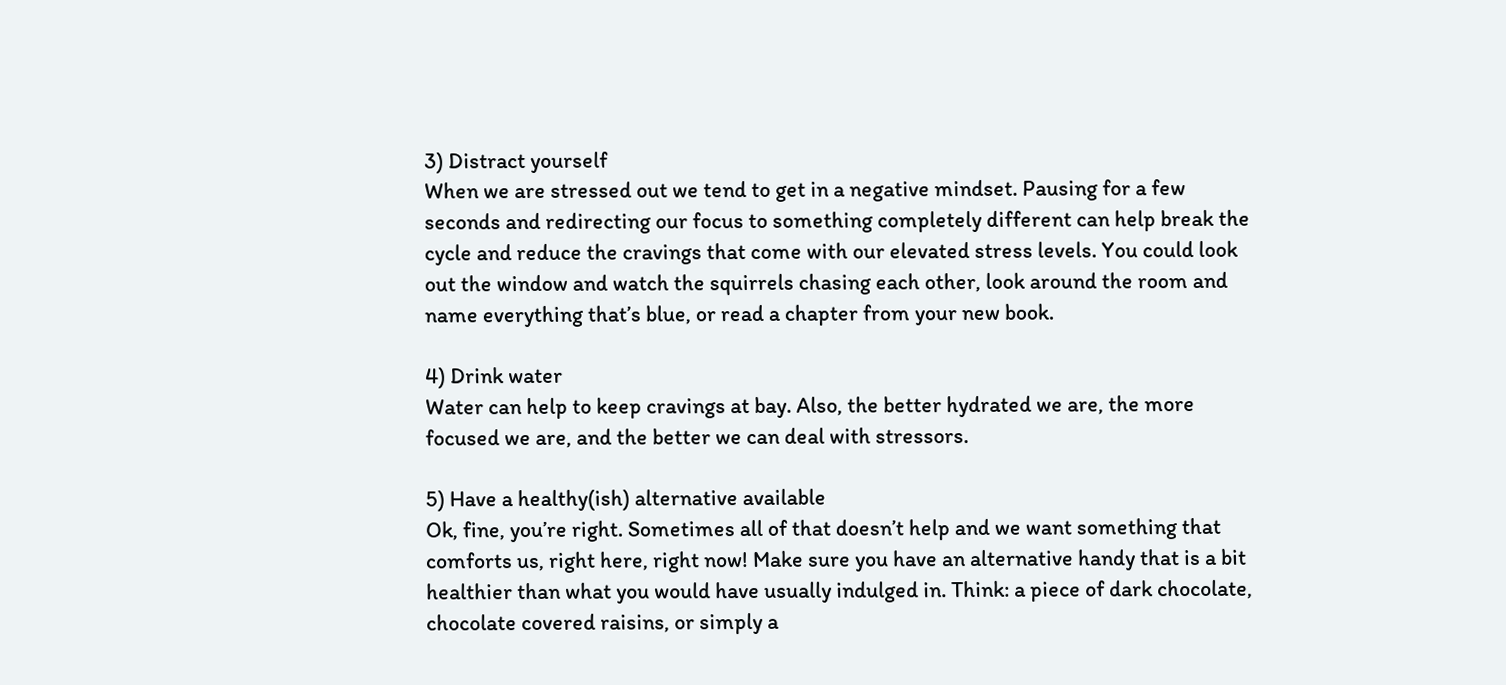3) Distract yourself
When we are stressed out we tend to get in a negative mindset. Pausing for a few seconds and redirecting our focus to something completely different can help break the cycle and reduce the cravings that come with our elevated stress levels. You could look out the window and watch the squirrels chasing each other, look around the room and name everything that’s blue, or read a chapter from your new book.

4) Drink water
Water can help to keep cravings at bay. Also, the better hydrated we are, the more focused we are, and the better we can deal with stressors.

5) Have a healthy(ish) alternative available
Ok, fine, you’re right. Sometimes all of that doesn’t help and we want something that comforts us, right here, right now! Make sure you have an alternative handy that is a bit healthier than what you would have usually indulged in. Think: a piece of dark chocolate, chocolate covered raisins, or simply a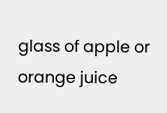glass of apple or orange juice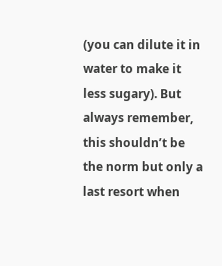(you can dilute it in water to make it less sugary). But always remember, this shouldn’t be the norm but only a last resort when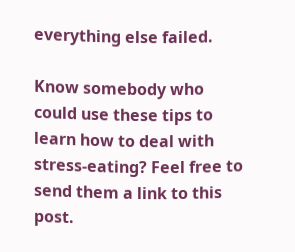everything else failed.

Know somebody who could use these tips to learn how to deal with stress-eating? Feel free to send them a link to this post.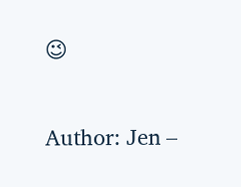😉

Author: Jen –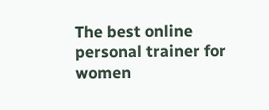The best online personal trainer for women